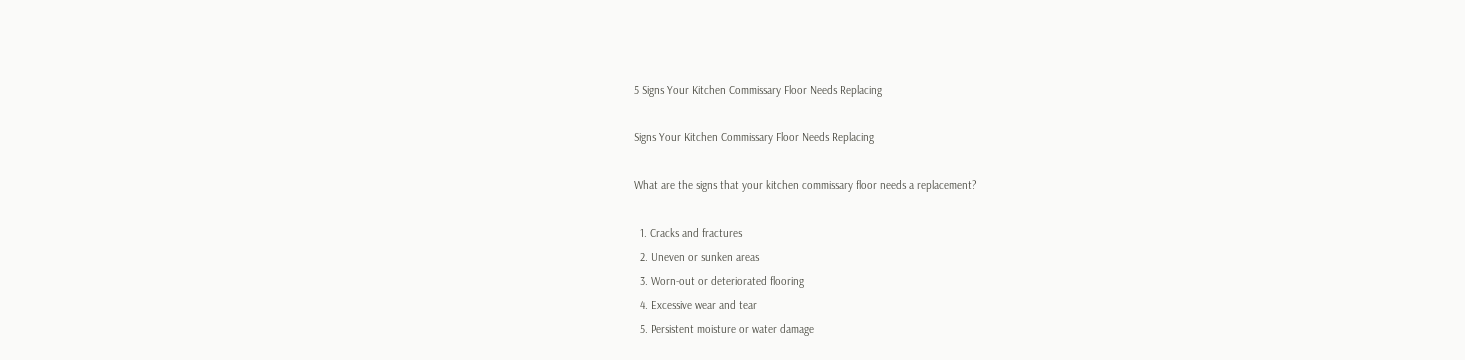5 Signs Your Kitchen Commissary Floor Needs Replacing

Signs Your Kitchen Commissary Floor Needs Replacing

What are the signs that your kitchen commissary floor needs a replacement?

  1. Cracks and fractures
  2. Uneven or sunken areas
  3. Worn-out or deteriorated flooring
  4. Excessive wear and tear
  5. Persistent moisture or water damage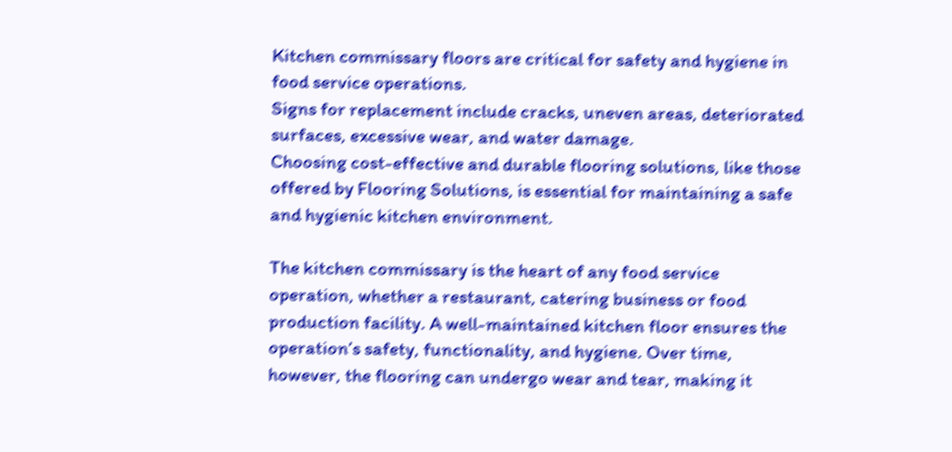Kitchen commissary floors are critical for safety and hygiene in food service operations.
Signs for replacement include cracks, uneven areas, deteriorated surfaces, excessive wear, and water damage.
Choosing cost-effective and durable flooring solutions, like those offered by Flooring Solutions, is essential for maintaining a safe and hygienic kitchen environment.

The kitchen commissary is the heart of any food service operation, whether a restaurant, catering business or food production facility. A well-maintained kitchen floor ensures the operation’s safety, functionality, and hygiene. Over time, however, the flooring can undergo wear and tear, making it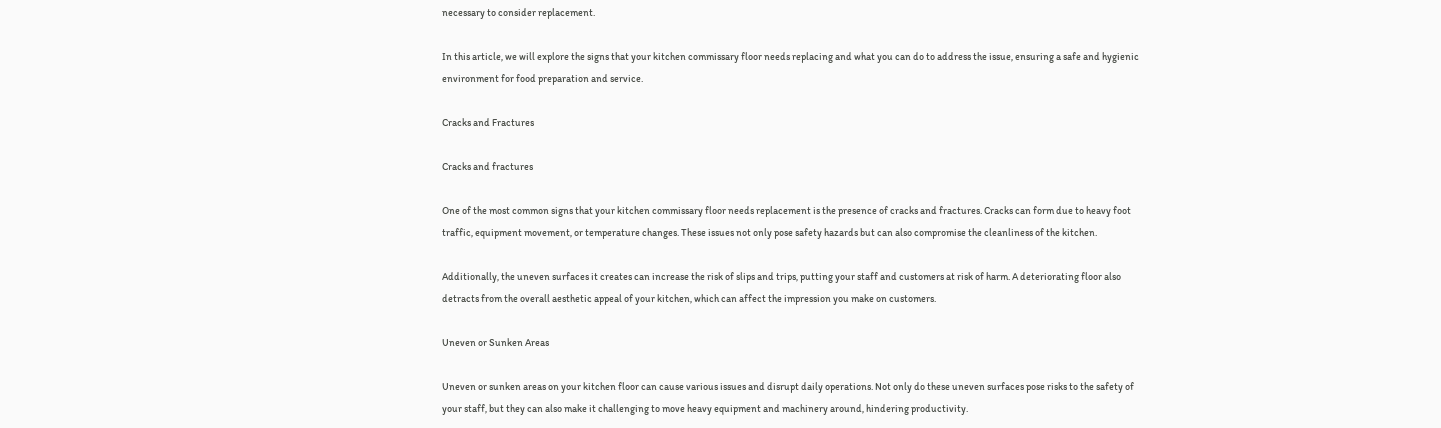necessary to consider replacement.

In this article, we will explore the signs that your kitchen commissary floor needs replacing and what you can do to address the issue, ensuring a safe and hygienic environment for food preparation and service.

Cracks and Fractures

Cracks and fractures

One of the most common signs that your kitchen commissary floor needs replacement is the presence of cracks and fractures. Cracks can form due to heavy foot traffic, equipment movement, or temperature changes. These issues not only pose safety hazards but can also compromise the cleanliness of the kitchen.

Additionally, the uneven surfaces it creates can increase the risk of slips and trips, putting your staff and customers at risk of harm. A deteriorating floor also detracts from the overall aesthetic appeal of your kitchen, which can affect the impression you make on customers.

Uneven or Sunken Areas

Uneven or sunken areas on your kitchen floor can cause various issues and disrupt daily operations. Not only do these uneven surfaces pose risks to the safety of your staff, but they can also make it challenging to move heavy equipment and machinery around, hindering productivity.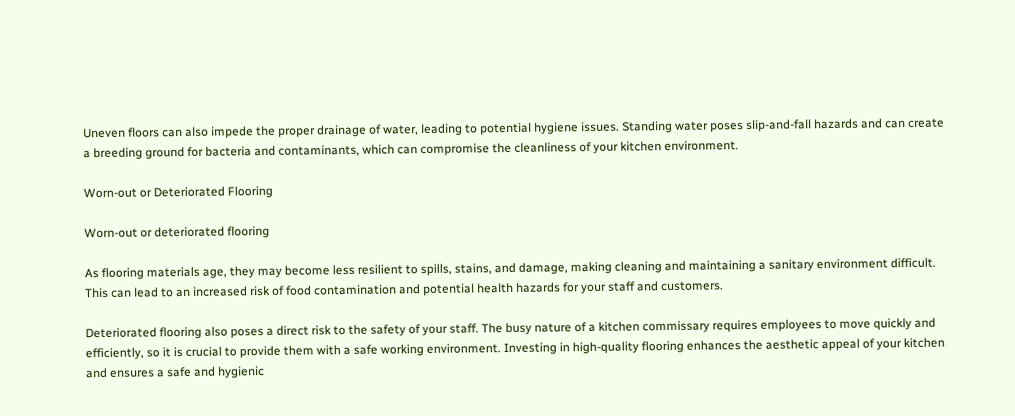Uneven floors can also impede the proper drainage of water, leading to potential hygiene issues. Standing water poses slip-and-fall hazards and can create a breeding ground for bacteria and contaminants, which can compromise the cleanliness of your kitchen environment.

Worn-out or Deteriorated Flooring

Worn-out or deteriorated flooring

As flooring materials age, they may become less resilient to spills, stains, and damage, making cleaning and maintaining a sanitary environment difficult. This can lead to an increased risk of food contamination and potential health hazards for your staff and customers.

Deteriorated flooring also poses a direct risk to the safety of your staff. The busy nature of a kitchen commissary requires employees to move quickly and efficiently, so it is crucial to provide them with a safe working environment. Investing in high-quality flooring enhances the aesthetic appeal of your kitchen and ensures a safe and hygienic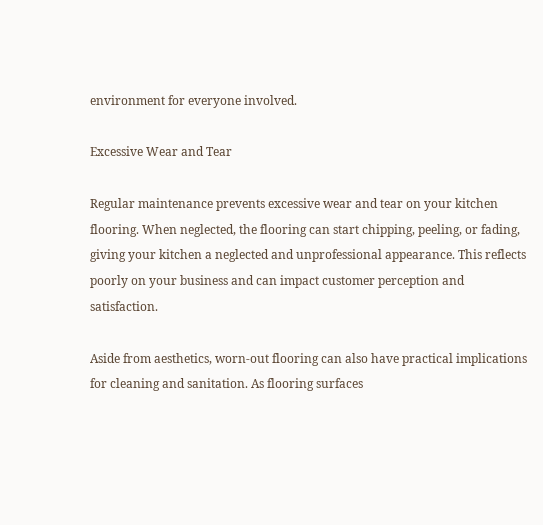environment for everyone involved.

Excessive Wear and Tear

Regular maintenance prevents excessive wear and tear on your kitchen flooring. When neglected, the flooring can start chipping, peeling, or fading, giving your kitchen a neglected and unprofessional appearance. This reflects poorly on your business and can impact customer perception and satisfaction.

Aside from aesthetics, worn-out flooring can also have practical implications for cleaning and sanitation. As flooring surfaces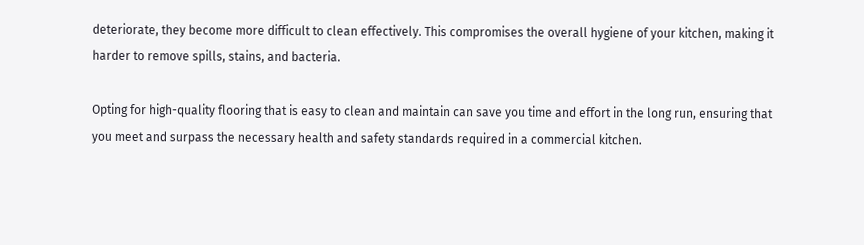deteriorate, they become more difficult to clean effectively. This compromises the overall hygiene of your kitchen, making it harder to remove spills, stains, and bacteria.

Opting for high-quality flooring that is easy to clean and maintain can save you time and effort in the long run, ensuring that you meet and surpass the necessary health and safety standards required in a commercial kitchen.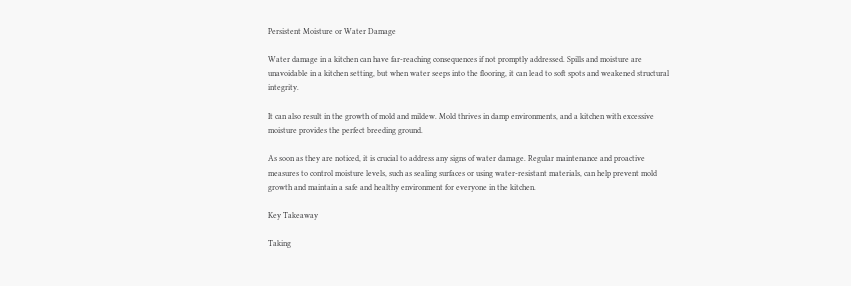Persistent Moisture or Water Damage

Water damage in a kitchen can have far-reaching consequences if not promptly addressed. Spills and moisture are unavoidable in a kitchen setting, but when water seeps into the flooring, it can lead to soft spots and weakened structural integrity.

It can also result in the growth of mold and mildew. Mold thrives in damp environments, and a kitchen with excessive moisture provides the perfect breeding ground.

As soon as they are noticed, it is crucial to address any signs of water damage. Regular maintenance and proactive measures to control moisture levels, such as sealing surfaces or using water-resistant materials, can help prevent mold growth and maintain a safe and healthy environment for everyone in the kitchen.

Key Takeaway

Taking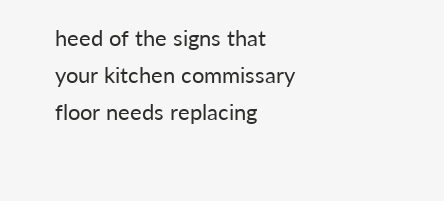heed of the signs that your kitchen commissary floor needs replacing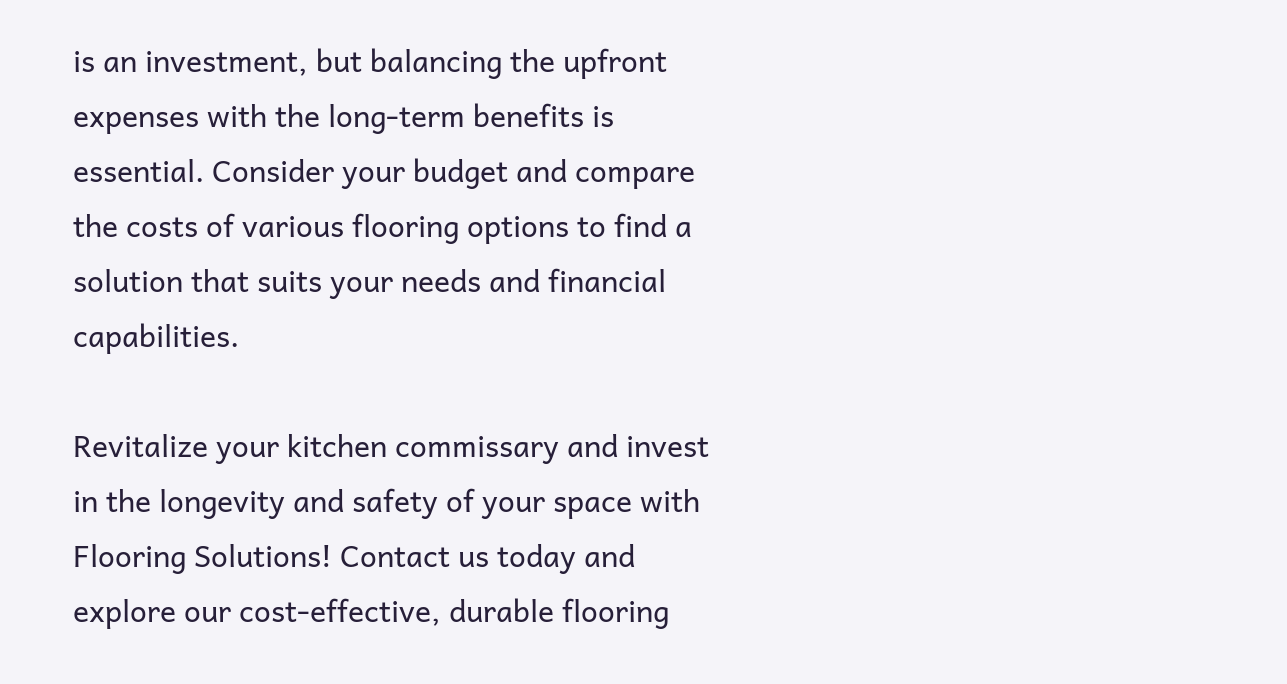is an investment, but balancing the upfront expenses with the long-term benefits is essential. Consider your budget and compare the costs of various flooring options to find a solution that suits your needs and financial capabilities.

Revitalize your kitchen commissary and invest in the longevity and safety of your space with Flooring Solutions! Contact us today and explore our cost-effective, durable flooring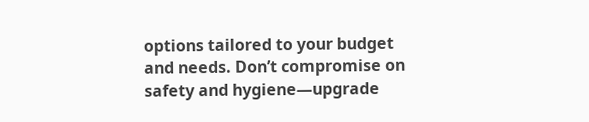options tailored to your budget and needs. Don’t compromise on safety and hygiene—upgrade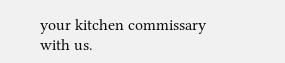your kitchen commissary with us.